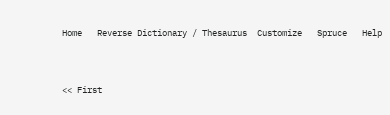Home   Reverse Dictionary / Thesaurus  Customize   Spruce   Help


<< First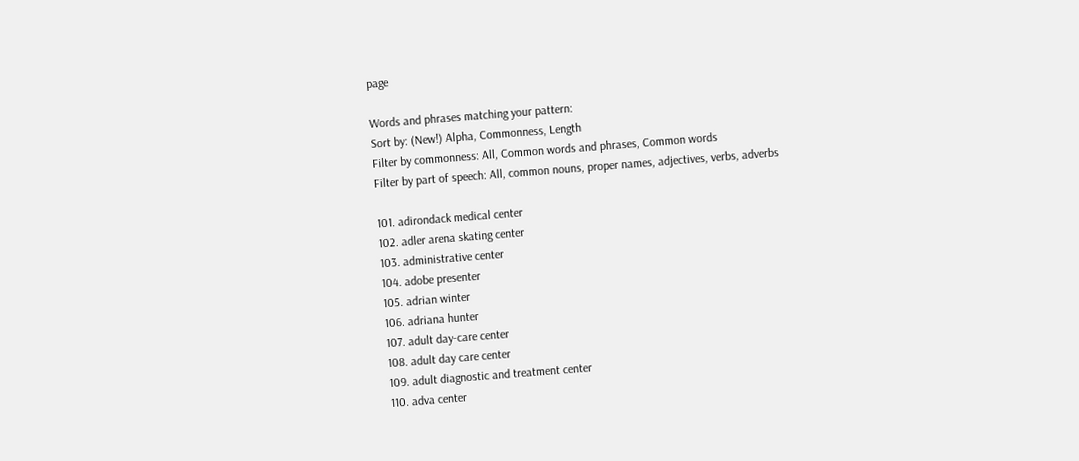page

Words and phrases matching your pattern:
Sort by: (New!) Alpha, Commonness, Length
Filter by commonness: All, Common words and phrases, Common words
Filter by part of speech: All, common nouns, proper names, adjectives, verbs, adverbs

101. adirondack medical center
102. adler arena skating center
103. administrative center
104. adobe presenter
105. adrian winter
106. adriana hunter
107. adult day-care center
108. adult day care center
109. adult diagnostic and treatment center
110. adva center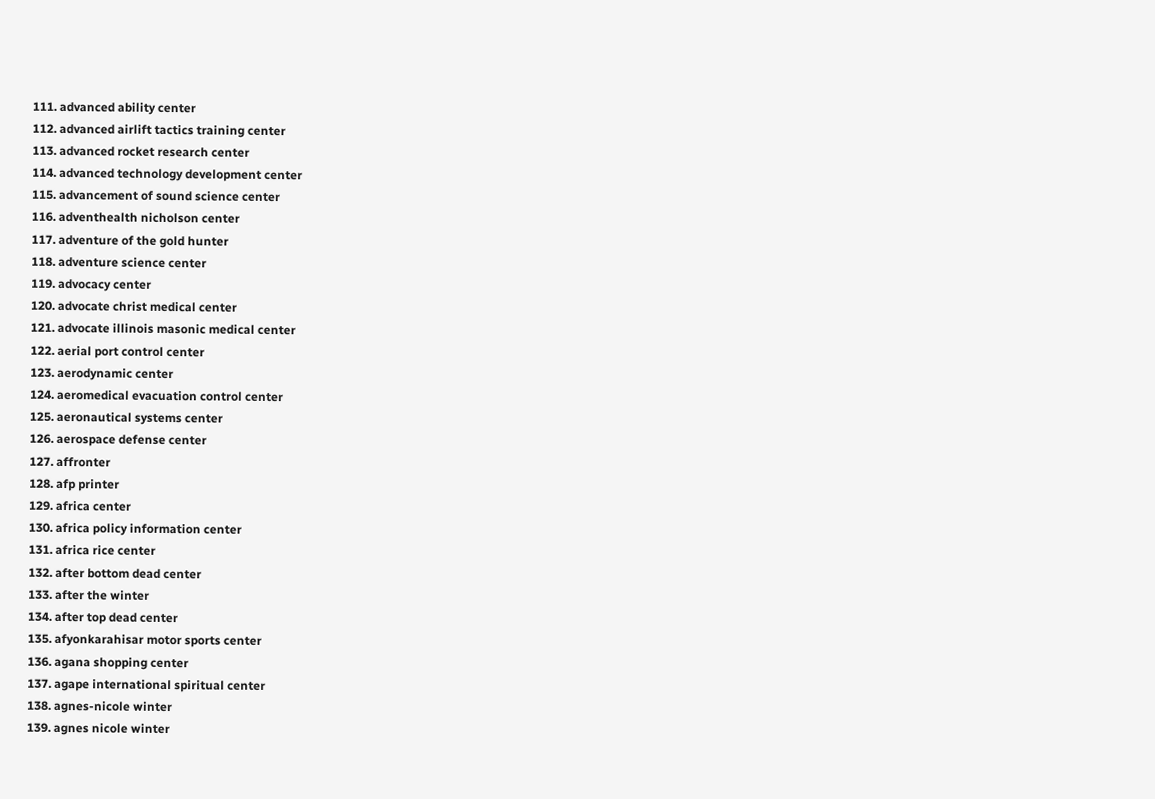111. advanced ability center
112. advanced airlift tactics training center
113. advanced rocket research center
114. advanced technology development center
115. advancement of sound science center
116. adventhealth nicholson center
117. adventure of the gold hunter
118. adventure science center
119. advocacy center
120. advocate christ medical center
121. advocate illinois masonic medical center
122. aerial port control center
123. aerodynamic center
124. aeromedical evacuation control center
125. aeronautical systems center
126. aerospace defense center
127. affronter
128. afp printer
129. africa center
130. africa policy information center
131. africa rice center
132. after bottom dead center
133. after the winter
134. after top dead center
135. afyonkarahisar motor sports center
136. agana shopping center
137. agape international spiritual center
138. agnes-nicole winter
139. agnes nicole winter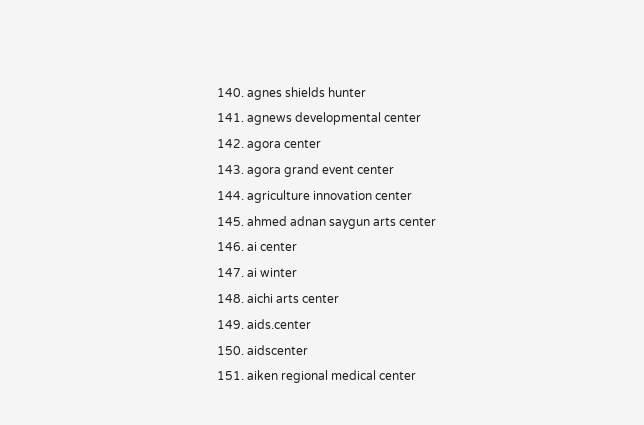140. agnes shields hunter
141. agnews developmental center
142. agora center
143. agora grand event center
144. agriculture innovation center
145. ahmed adnan saygun arts center
146. ai center
147. ai winter
148. aichi arts center
149. aids.center
150. aidscenter
151. aiken regional medical center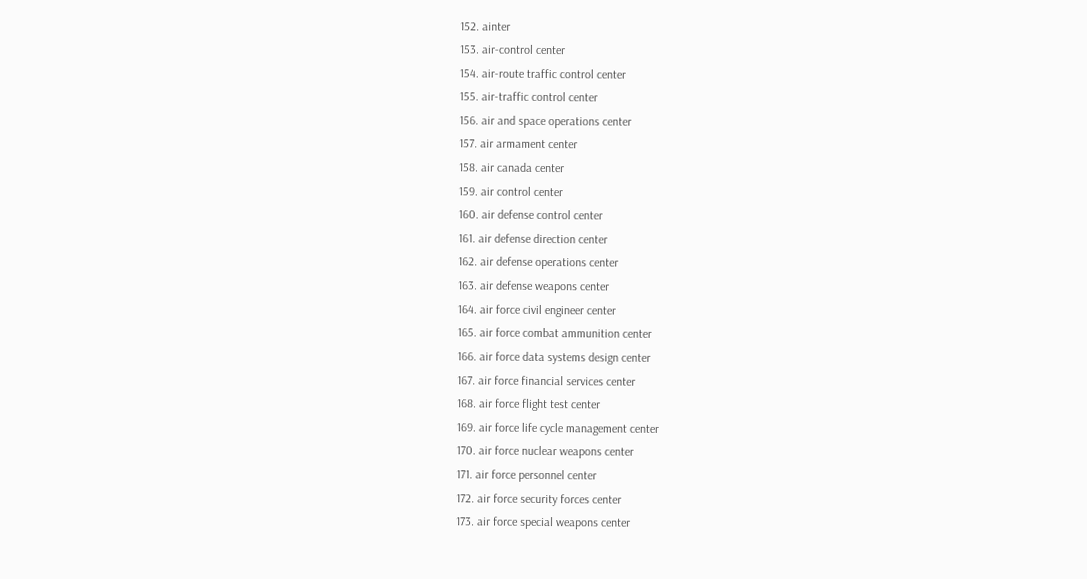152. ainter
153. air-control center
154. air-route traffic control center
155. air-traffic control center
156. air and space operations center
157. air armament center
158. air canada center
159. air control center
160. air defense control center
161. air defense direction center
162. air defense operations center
163. air defense weapons center
164. air force civil engineer center
165. air force combat ammunition center
166. air force data systems design center
167. air force financial services center
168. air force flight test center
169. air force life cycle management center
170. air force nuclear weapons center
171. air force personnel center
172. air force security forces center
173. air force special weapons center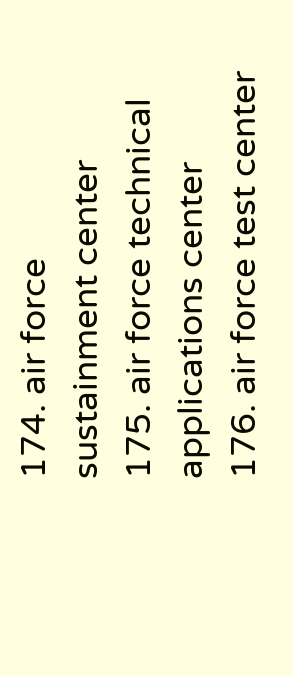174. air force sustainment center
175. air force technical applications center
176. air force test center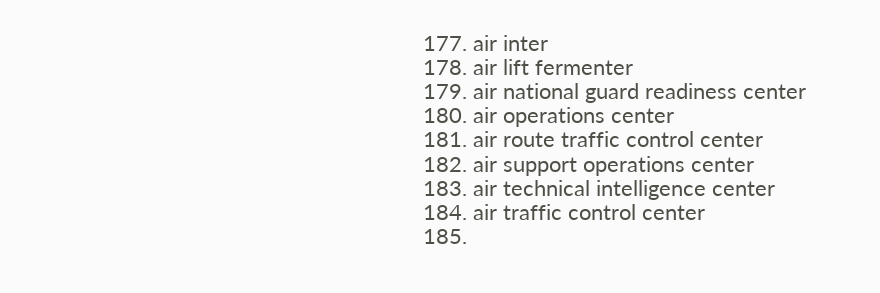177. air inter
178. air lift fermenter
179. air national guard readiness center
180. air operations center
181. air route traffic control center
182. air support operations center
183. air technical intelligence center
184. air traffic control center
185.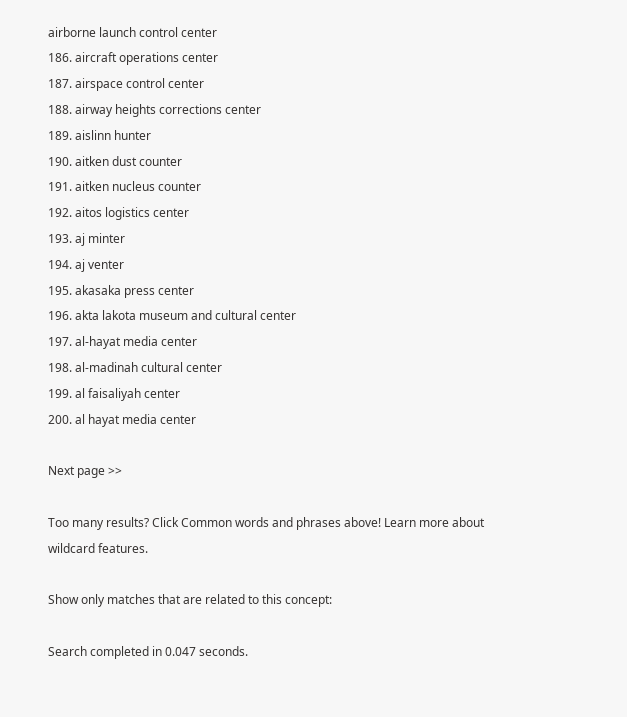airborne launch control center
186. aircraft operations center
187. airspace control center
188. airway heights corrections center
189. aislinn hunter
190. aitken dust counter
191. aitken nucleus counter
192. aitos logistics center
193. aj minter
194. aj venter
195. akasaka press center
196. akta lakota museum and cultural center
197. al-hayat media center
198. al-madinah cultural center
199. al faisaliyah center
200. al hayat media center

Next page >>

Too many results? Click Common words and phrases above! Learn more about wildcard features.

Show only matches that are related to this concept:

Search completed in 0.047 seconds.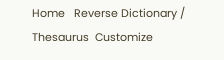Home   Reverse Dictionary / Thesaurus  Customize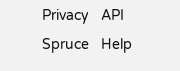Privacy   API   Spruce   Help